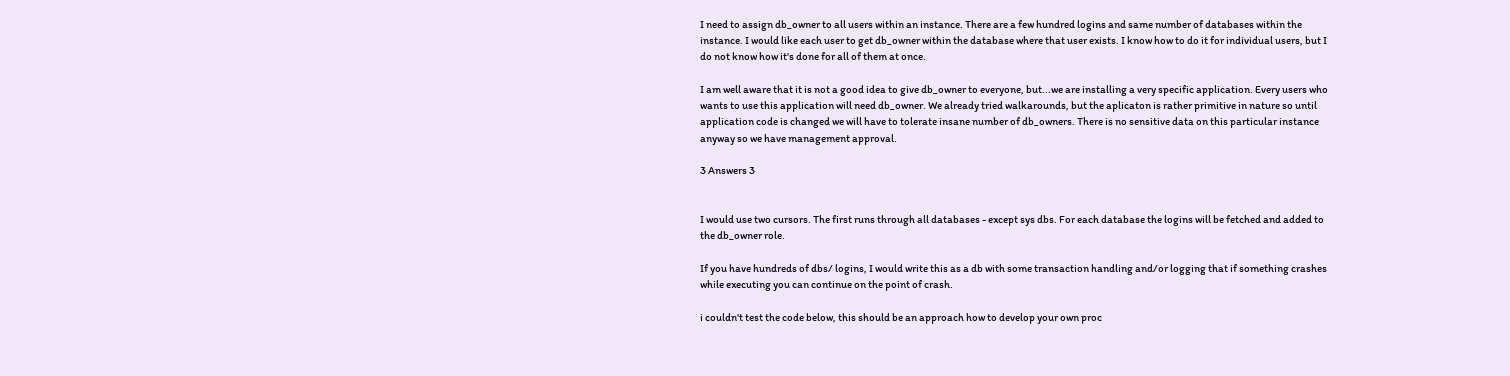I need to assign db_owner to all users within an instance. There are a few hundred logins and same number of databases within the instance. I would like each user to get db_owner within the database where that user exists. I know how to do it for individual users, but I do not know how it's done for all of them at once.

I am well aware that it is not a good idea to give db_owner to everyone, but...we are installing a very specific application. Every users who wants to use this application will need db_owner. We already tried walkarounds, but the aplicaton is rather primitive in nature so until application code is changed we will have to tolerate insane number of db_owners. There is no sensitive data on this particular instance anyway so we have management approval.

3 Answers 3


I would use two cursors. The first runs through all databases - except sys dbs. For each database the logins will be fetched and added to the db_owner role.

If you have hundreds of dbs/ logins, I would write this as a db with some transaction handling and/or logging that if something crashes while executing you can continue on the point of crash.

i couldn't test the code below, this should be an approach how to develop your own proc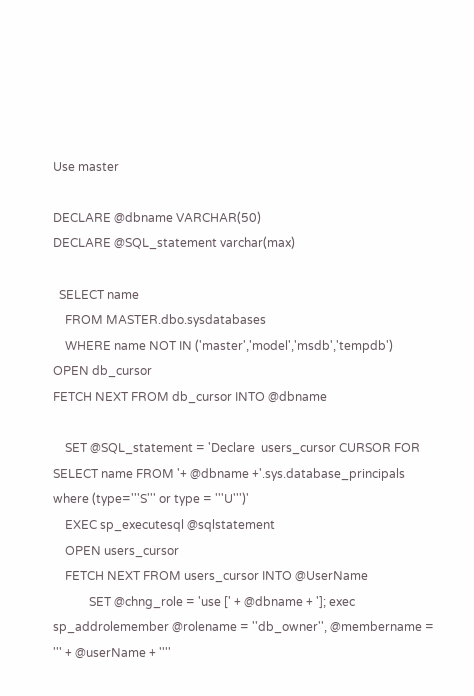Use master

DECLARE @dbname VARCHAR(50)
DECLARE @SQL_statement varchar(max)

  SELECT name
    FROM MASTER.dbo.sysdatabases
    WHERE name NOT IN ('master','model','msdb','tempdb')
OPEN db_cursor
FETCH NEXT FROM db_cursor INTO @dbname

    SET @SQL_statement = 'Declare  users_cursor CURSOR FOR SELECT name FROM '+ @dbname +'.sys.database_principals where (type='''S''' or type = '''U''')'
    EXEC sp_executesql @sqlstatement
    OPEN users_cursor
    FETCH NEXT FROM users_cursor INTO @UserName
            SET @chng_role = 'use [' + @dbname + ']; exec sp_addrolemember @rolename = ''db_owner'', @membername = ''' + @userName + ''''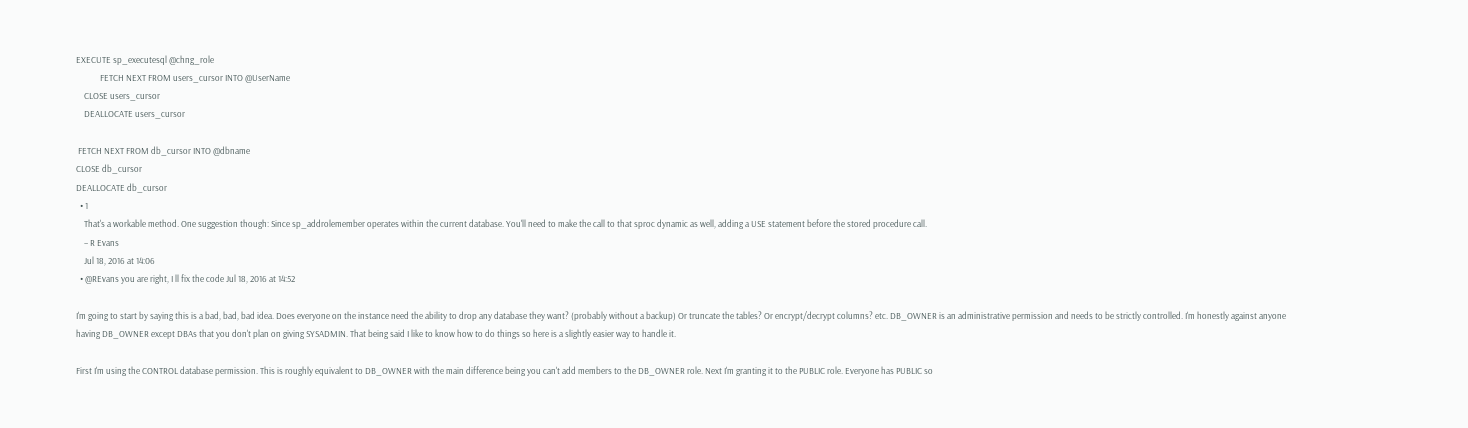EXECUTE sp_executesql @chng_role
            FETCH NEXT FROM users_cursor INTO @UserName
    CLOSE users_cursor
    DEALLOCATE users_cursor

 FETCH NEXT FROM db_cursor INTO @dbname
CLOSE db_cursor
DEALLOCATE db_cursor
  • 1
    That's a workable method. One suggestion though: Since sp_addrolemember operates within the current database. You'll need to make the call to that sproc dynamic as well, adding a USE statement before the stored procedure call.
    – R Evans
    Jul 18, 2016 at 14:06
  • @REvans you are right, I ll fix the code Jul 18, 2016 at 14:52

I'm going to start by saying this is a bad, bad, bad idea. Does everyone on the instance need the ability to drop any database they want? (probably without a backup) Or truncate the tables? Or encrypt/decrypt columns? etc. DB_OWNER is an administrative permission and needs to be strictly controlled. I'm honestly against anyone having DB_OWNER except DBAs that you don't plan on giving SYSADMIN. That being said I like to know how to do things so here is a slightly easier way to handle it.

First I'm using the CONTROL database permission. This is roughly equivalent to DB_OWNER with the main difference being you can't add members to the DB_OWNER role. Next I'm granting it to the PUBLIC role. Everyone has PUBLIC so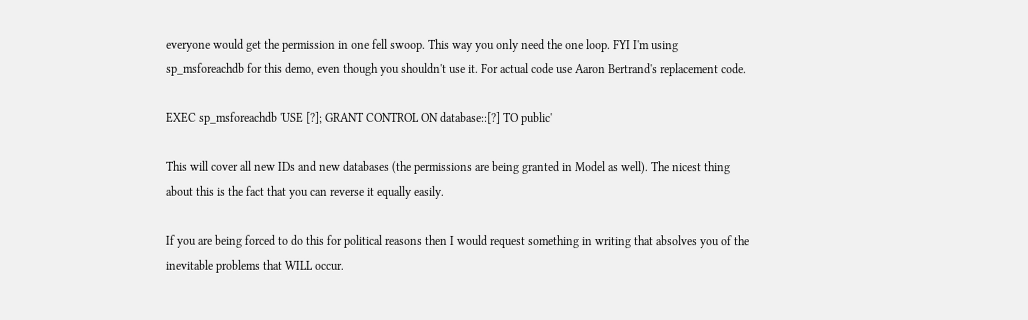everyone would get the permission in one fell swoop. This way you only need the one loop. FYI I'm using sp_msforeachdb for this demo, even though you shouldn't use it. For actual code use Aaron Bertrand's replacement code.

EXEC sp_msforeachdb 'USE [?]; GRANT CONTROL ON database::[?] TO public'

This will cover all new IDs and new databases (the permissions are being granted in Model as well). The nicest thing about this is the fact that you can reverse it equally easily.

If you are being forced to do this for political reasons then I would request something in writing that absolves you of the inevitable problems that WILL occur.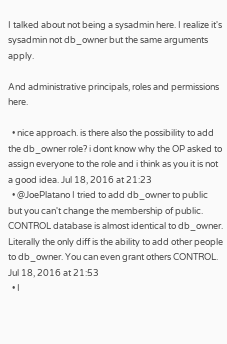I talked about not being a sysadmin here. I realize it's sysadmin not db_owner but the same arguments apply.

And administrative principals, roles and permissions here.

  • nice approach. is there also the possibility to add the db_owner role? i dont know why the OP asked to assign everyone to the role and i think as you it is not a good idea. Jul 18, 2016 at 21:23
  • @JoePlatano I tried to add db_owner to public but you can't change the membership of public. CONTROL database is almost identical to db_owner. Literally the only diff is the ability to add other people to db_owner. You can even grant others CONTROL. Jul 18, 2016 at 21:53
  • I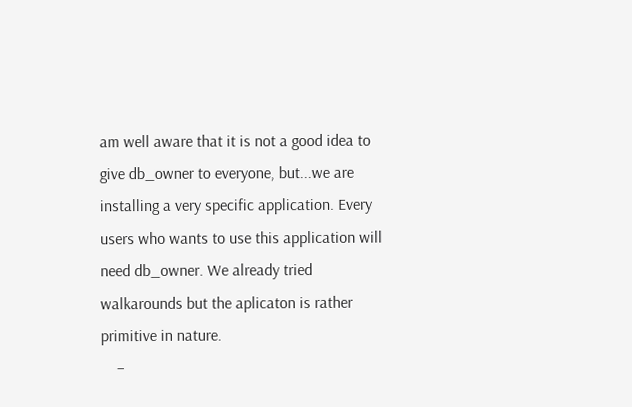am well aware that it is not a good idea to give db_owner to everyone, but...we are installing a very specific application. Every users who wants to use this application will need db_owner. We already tried walkarounds but the aplicaton is rather primitive in nature.
    –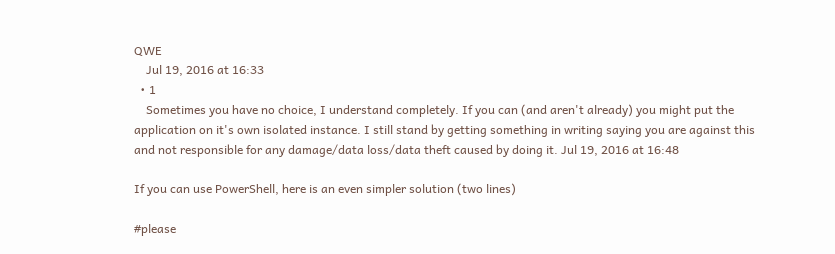QWE
    Jul 19, 2016 at 16:33
  • 1
    Sometimes you have no choice, I understand completely. If you can (and aren't already) you might put the application on it's own isolated instance. I still stand by getting something in writing saying you are against this and not responsible for any damage/data loss/data theft caused by doing it. Jul 19, 2016 at 16:48

If you can use PowerShell, here is an even simpler solution (two lines)

#please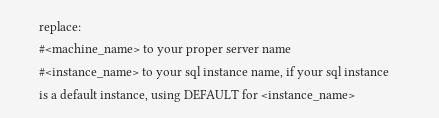replace:
#<machine_name> to your proper server name
#<instance_name> to your sql instance name, if your sql instance is a default instance, using DEFAULT for <instance_name>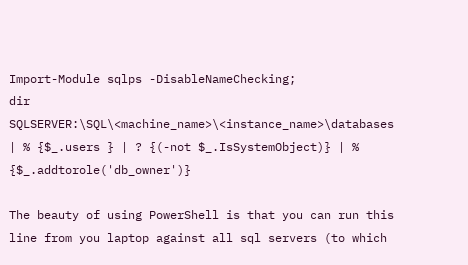Import-Module sqlps -DisableNameChecking;
dir SQLSERVER:\SQL\<machine_name>\<instance_name>\databases | % {$_.users } | ? {(-not $_.IsSystemObject)} | % {$_.addtorole('db_owner')}

The beauty of using PowerShell is that you can run this line from you laptop against all sql servers (to which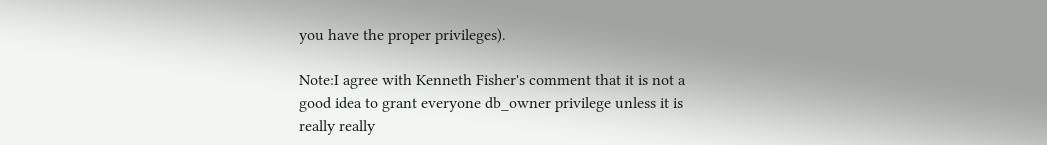you have the proper privileges).

Note:I agree with Kenneth Fisher's comment that it is not a good idea to grant everyone db_owner privilege unless it is really really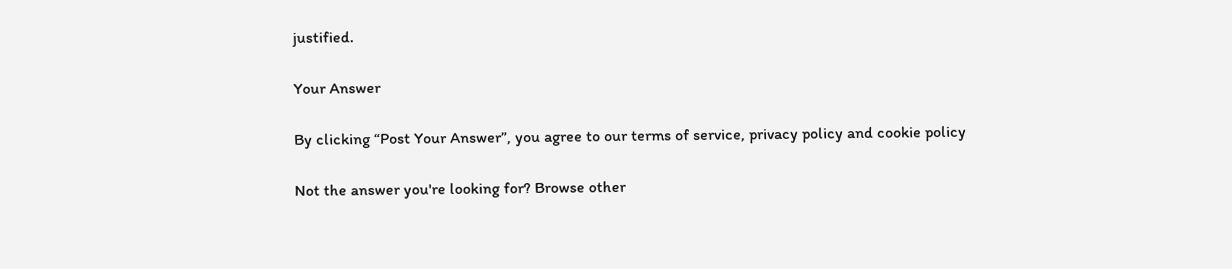justified.

Your Answer

By clicking “Post Your Answer”, you agree to our terms of service, privacy policy and cookie policy

Not the answer you're looking for? Browse other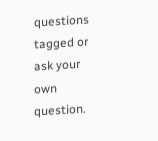questions tagged or ask your own question.